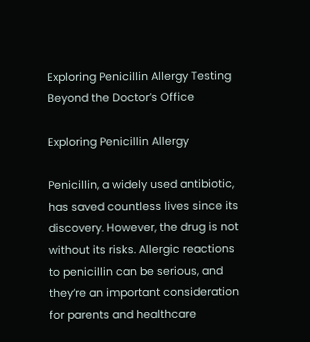Exploring Penicillin Allergy Testing Beyond the Doctor’s Office

Exploring Penicillin Allergy

Penicillin, a widely used antibiotic, has saved countless lives since its discovery. However, the drug is not without its risks. Allergic reactions to penicillin can be serious, and they’re an important consideration for parents and healthcare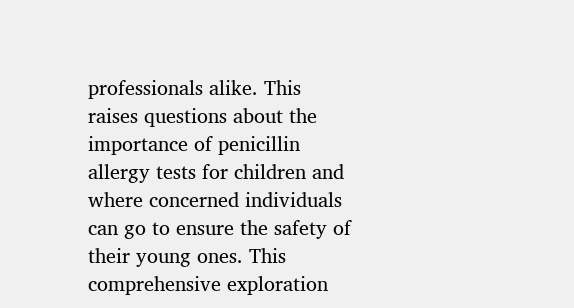professionals alike. This raises questions about the importance of penicillin allergy tests for children and where concerned individuals can go to ensure the safety of their young ones. This comprehensive exploration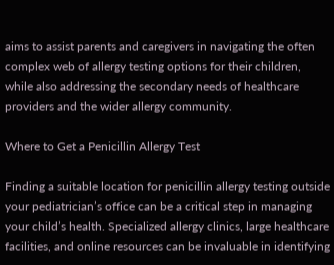aims to assist parents and caregivers in navigating the often complex web of allergy testing options for their children, while also addressing the secondary needs of healthcare providers and the wider allergy community.

Where to Get a Penicillin Allergy Test

Finding a suitable location for penicillin allergy testing outside your pediatrician’s office can be a critical step in managing your child’s health. Specialized allergy clinics, large healthcare facilities, and online resources can be invaluable in identifying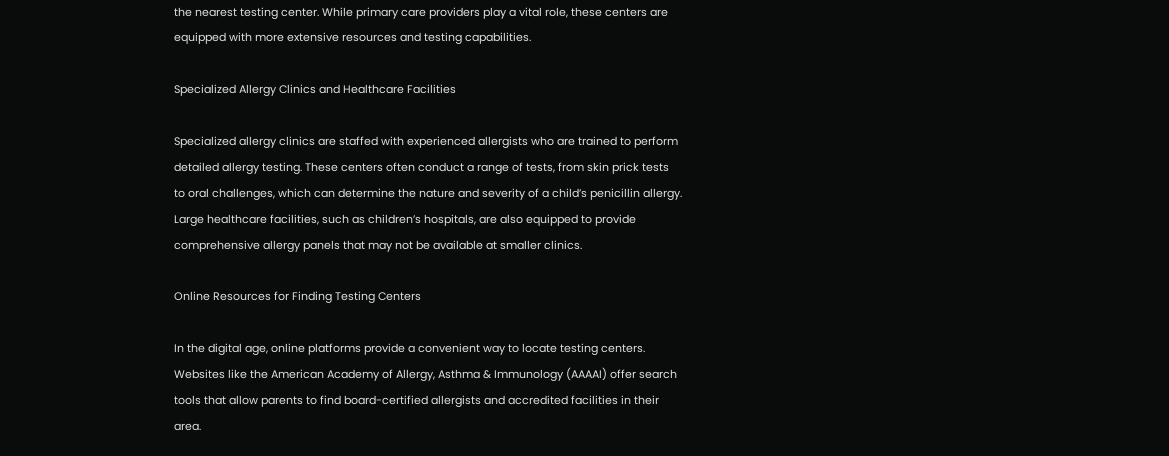the nearest testing center. While primary care providers play a vital role, these centers are equipped with more extensive resources and testing capabilities.

Specialized Allergy Clinics and Healthcare Facilities

Specialized allergy clinics are staffed with experienced allergists who are trained to perform detailed allergy testing. These centers often conduct a range of tests, from skin prick tests to oral challenges, which can determine the nature and severity of a child’s penicillin allergy. Large healthcare facilities, such as children’s hospitals, are also equipped to provide comprehensive allergy panels that may not be available at smaller clinics.

Online Resources for Finding Testing Centers

In the digital age, online platforms provide a convenient way to locate testing centers. Websites like the American Academy of Allergy, Asthma & Immunology (AAAAI) offer search tools that allow parents to find board-certified allergists and accredited facilities in their area.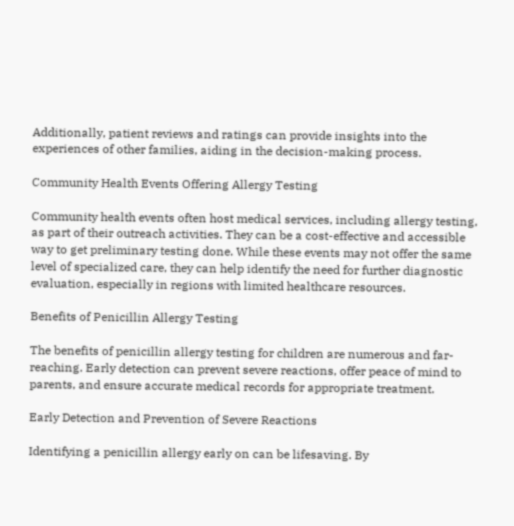Additionally, patient reviews and ratings can provide insights into the experiences of other families, aiding in the decision-making process.

Community Health Events Offering Allergy Testing

Community health events often host medical services, including allergy testing, as part of their outreach activities. They can be a cost-effective and accessible way to get preliminary testing done. While these events may not offer the same level of specialized care, they can help identify the need for further diagnostic evaluation, especially in regions with limited healthcare resources.

Benefits of Penicillin Allergy Testing

The benefits of penicillin allergy testing for children are numerous and far-reaching. Early detection can prevent severe reactions, offer peace of mind to parents, and ensure accurate medical records for appropriate treatment.

Early Detection and Prevention of Severe Reactions

Identifying a penicillin allergy early on can be lifesaving. By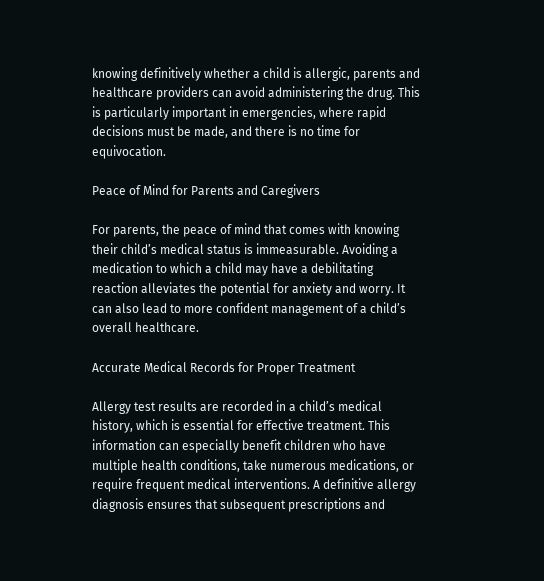knowing definitively whether a child is allergic, parents and healthcare providers can avoid administering the drug. This is particularly important in emergencies, where rapid decisions must be made, and there is no time for equivocation.

Peace of Mind for Parents and Caregivers

For parents, the peace of mind that comes with knowing their child’s medical status is immeasurable. Avoiding a medication to which a child may have a debilitating reaction alleviates the potential for anxiety and worry. It can also lead to more confident management of a child’s overall healthcare.

Accurate Medical Records for Proper Treatment

Allergy test results are recorded in a child’s medical history, which is essential for effective treatment. This information can especially benefit children who have multiple health conditions, take numerous medications, or require frequent medical interventions. A definitive allergy diagnosis ensures that subsequent prescriptions and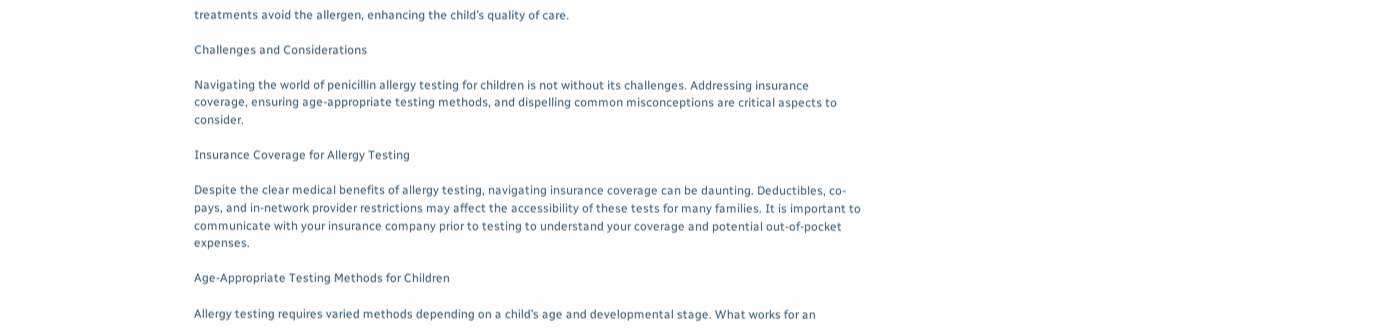treatments avoid the allergen, enhancing the child’s quality of care.

Challenges and Considerations

Navigating the world of penicillin allergy testing for children is not without its challenges. Addressing insurance coverage, ensuring age-appropriate testing methods, and dispelling common misconceptions are critical aspects to consider.

Insurance Coverage for Allergy Testing

Despite the clear medical benefits of allergy testing, navigating insurance coverage can be daunting. Deductibles, co-pays, and in-network provider restrictions may affect the accessibility of these tests for many families. It is important to communicate with your insurance company prior to testing to understand your coverage and potential out-of-pocket expenses.

Age-Appropriate Testing Methods for Children

Allergy testing requires varied methods depending on a child’s age and developmental stage. What works for an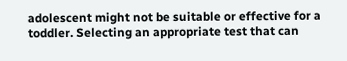adolescent might not be suitable or effective for a toddler. Selecting an appropriate test that can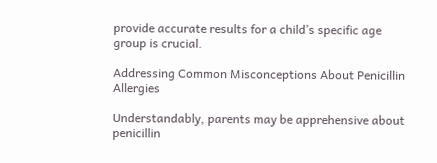provide accurate results for a child’s specific age group is crucial.

Addressing Common Misconceptions About Penicillin Allergies

Understandably, parents may be apprehensive about penicillin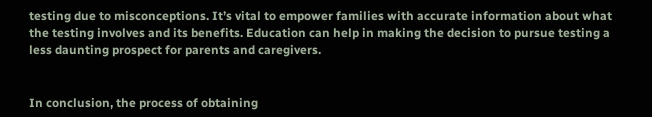testing due to misconceptions. It’s vital to empower families with accurate information about what the testing involves and its benefits. Education can help in making the decision to pursue testing a less daunting prospect for parents and caregivers.


In conclusion, the process of obtaining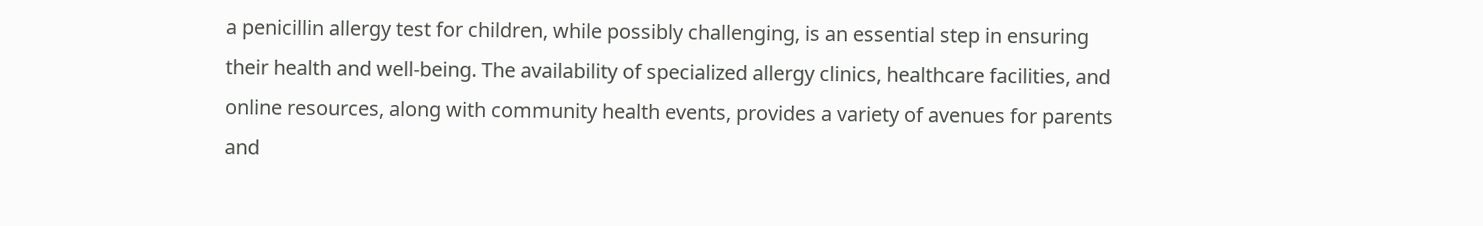a penicillin allergy test for children, while possibly challenging, is an essential step in ensuring their health and well-being. The availability of specialized allergy clinics, healthcare facilities, and online resources, along with community health events, provides a variety of avenues for parents and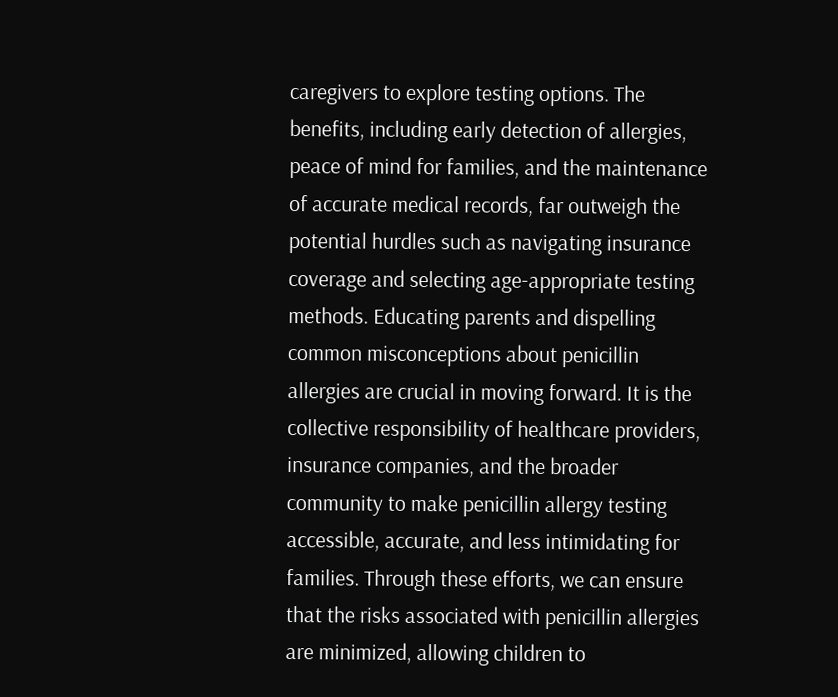caregivers to explore testing options. The benefits, including early detection of allergies, peace of mind for families, and the maintenance of accurate medical records, far outweigh the potential hurdles such as navigating insurance coverage and selecting age-appropriate testing methods. Educating parents and dispelling common misconceptions about penicillin allergies are crucial in moving forward. It is the collective responsibility of healthcare providers, insurance companies, and the broader community to make penicillin allergy testing accessible, accurate, and less intimidating for families. Through these efforts, we can ensure that the risks associated with penicillin allergies are minimized, allowing children to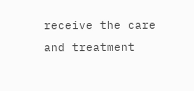receive the care and treatment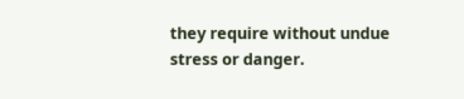they require without undue stress or danger.